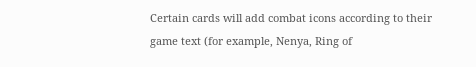Certain cards will add combat icons according to their game text (for example, Nenya, Ring of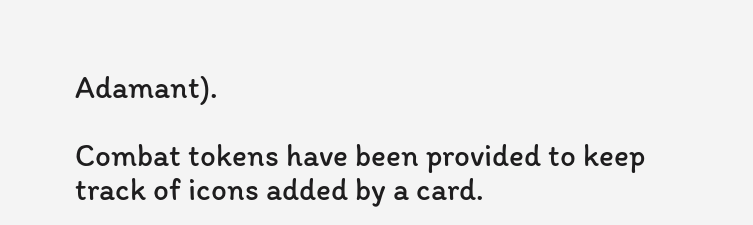Adamant).

Combat tokens have been provided to keep track of icons added by a card.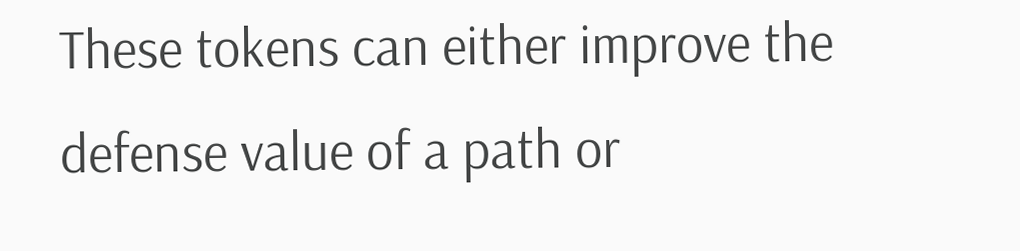These tokens can either improve the defense value of a path or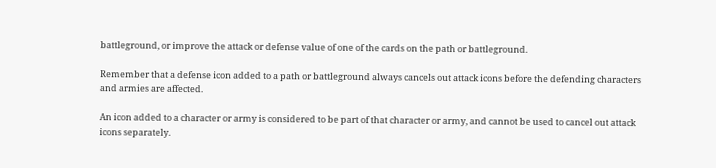battleground, or improve the attack or defense value of one of the cards on the path or battleground.

Remember that a defense icon added to a path or battleground always cancels out attack icons before the defending characters and armies are affected.

An icon added to a character or army is considered to be part of that character or army, and cannot be used to cancel out attack icons separately.